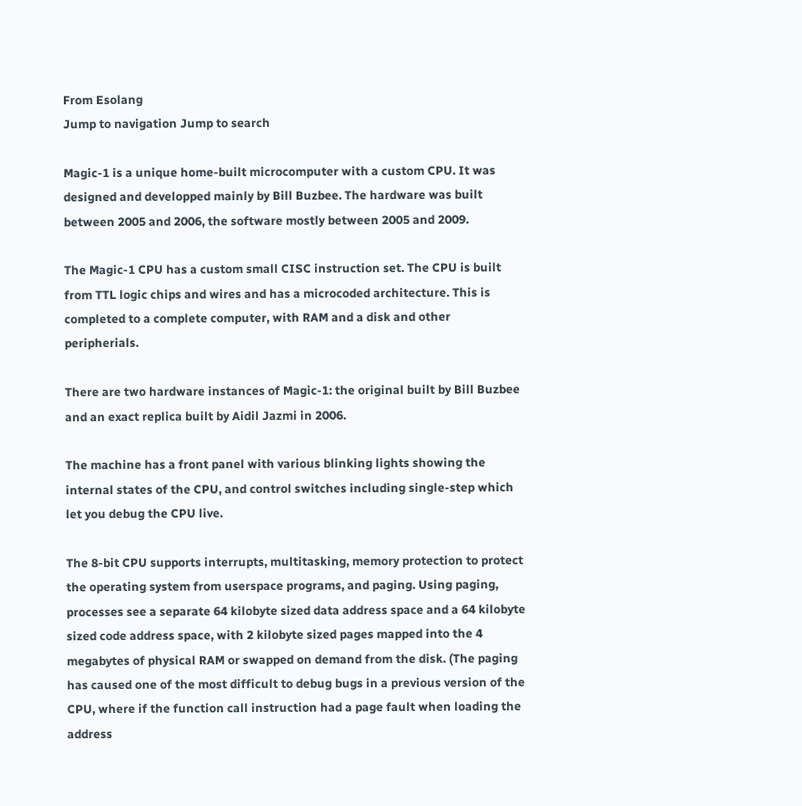From Esolang
Jump to navigation Jump to search

Magic-1 is a unique home-built microcomputer with a custom CPU. It was designed and developped mainly by Bill Buzbee. The hardware was built between 2005 and 2006, the software mostly between 2005 and 2009.

The Magic-1 CPU has a custom small CISC instruction set. The CPU is built from TTL logic chips and wires and has a microcoded architecture. This is completed to a complete computer, with RAM and a disk and other peripherials.

There are two hardware instances of Magic-1: the original built by Bill Buzbee and an exact replica built by Aidil Jazmi in 2006.

The machine has a front panel with various blinking lights showing the internal states of the CPU, and control switches including single-step which let you debug the CPU live.

The 8-bit CPU supports interrupts, multitasking, memory protection to protect the operating system from userspace programs, and paging. Using paging, processes see a separate 64 kilobyte sized data address space and a 64 kilobyte sized code address space, with 2 kilobyte sized pages mapped into the 4 megabytes of physical RAM or swapped on demand from the disk. (The paging has caused one of the most difficult to debug bugs in a previous version of the CPU, where if the function call instruction had a page fault when loading the address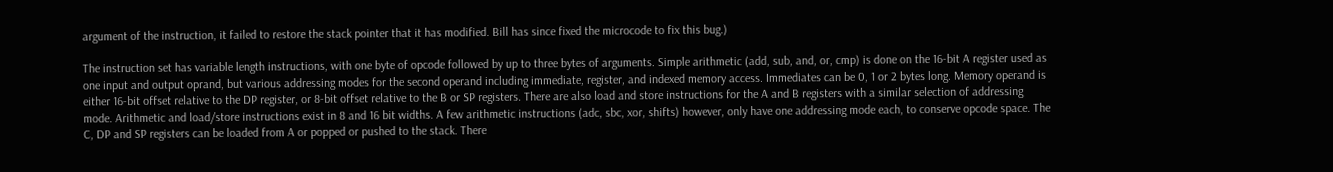argument of the instruction, it failed to restore the stack pointer that it has modified. Bill has since fixed the microcode to fix this bug.)

The instruction set has variable length instructions, with one byte of opcode followed by up to three bytes of arguments. Simple arithmetic (add, sub, and, or, cmp) is done on the 16-bit A register used as one input and output oprand, but various addressing modes for the second operand including immediate, register, and indexed memory access. Immediates can be 0, 1 or 2 bytes long. Memory operand is either 16-bit offset relative to the DP register, or 8-bit offset relative to the B or SP registers. There are also load and store instructions for the A and B registers with a similar selection of addressing mode. Arithmetic and load/store instructions exist in 8 and 16 bit widths. A few arithmetic instructions (adc, sbc, xor, shifts) however, only have one addressing mode each, to conserve opcode space. The C, DP and SP registers can be loaded from A or popped or pushed to the stack. There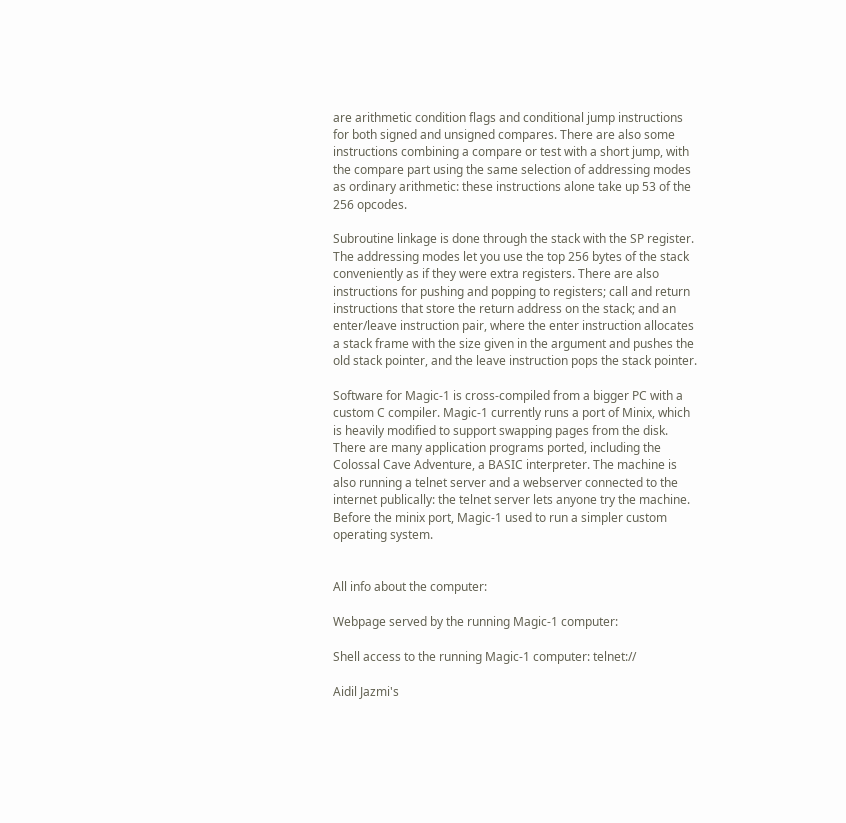are arithmetic condition flags and conditional jump instructions for both signed and unsigned compares. There are also some instructions combining a compare or test with a short jump, with the compare part using the same selection of addressing modes as ordinary arithmetic: these instructions alone take up 53 of the 256 opcodes.

Subroutine linkage is done through the stack with the SP register. The addressing modes let you use the top 256 bytes of the stack conveniently as if they were extra registers. There are also instructions for pushing and popping to registers; call and return instructions that store the return address on the stack; and an enter/leave instruction pair, where the enter instruction allocates a stack frame with the size given in the argument and pushes the old stack pointer, and the leave instruction pops the stack pointer.

Software for Magic-1 is cross-compiled from a bigger PC with a custom C compiler. Magic-1 currently runs a port of Minix, which is heavily modified to support swapping pages from the disk. There are many application programs ported, including the Colossal Cave Adventure, a BASIC interpreter. The machine is also running a telnet server and a webserver connected to the internet publically: the telnet server lets anyone try the machine. Before the minix port, Magic-1 used to run a simpler custom operating system.


All info about the computer:

Webpage served by the running Magic-1 computer:

Shell access to the running Magic-1 computer: telnet://

Aidil Jazmi's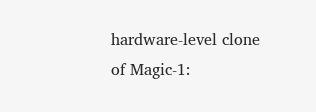hardware-level clone of Magic-1: